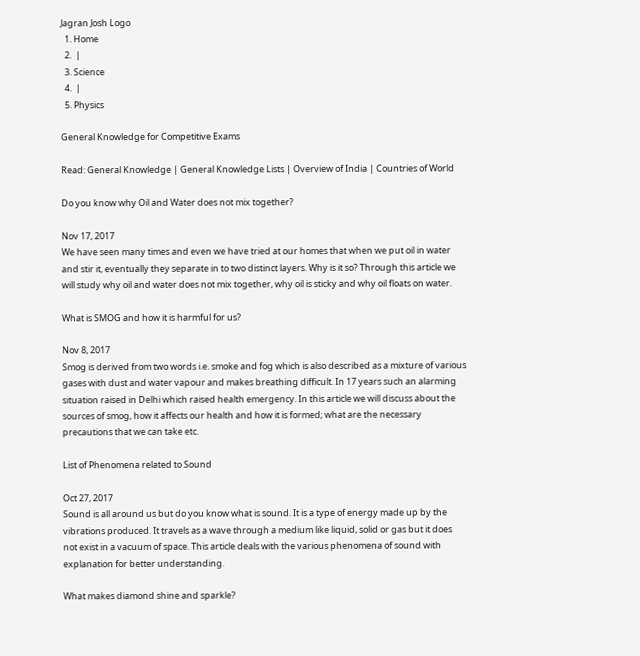Jagran Josh Logo
  1. Home
  2.  |
  3. Science
  4.  |
  5. Physics

General Knowledge for Competitive Exams

Read: General Knowledge | General Knowledge Lists | Overview of India | Countries of World

Do you know why Oil and Water does not mix together?

Nov 17, 2017
We have seen many times and even we have tried at our homes that when we put oil in water and stir it, eventually they separate in to two distinct layers. Why is it so? Through this article we will study why oil and water does not mix together, why oil is sticky and why oil floats on water.

What is SMOG and how it is harmful for us?

Nov 8, 2017
Smog is derived from two words i.e. smoke and fog which is also described as a mixture of various gases with dust and water vapour and makes breathing difficult. In 17 years such an alarming situation raised in Delhi which raised health emergency. In this article we will discuss about the sources of smog, how it affects our health and how it is formed; what are the necessary precautions that we can take etc.

List of Phenomena related to Sound

Oct 27, 2017
Sound is all around us but do you know what is sound. It is a type of energy made up by the vibrations produced. It travels as a wave through a medium like liquid, solid or gas but it does not exist in a vacuum of space. This article deals with the various phenomena of sound with explanation for better understanding.

What makes diamond shine and sparkle?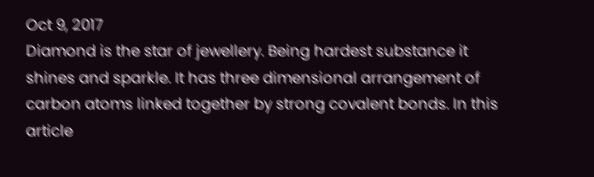Oct 9, 2017
Diamond is the star of jewellery. Being hardest substance it shines and sparkle. It has three dimensional arrangement of carbon atoms linked together by strong covalent bonds. In this article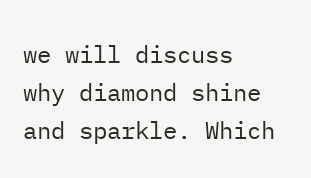we will discuss why diamond shine and sparkle. Which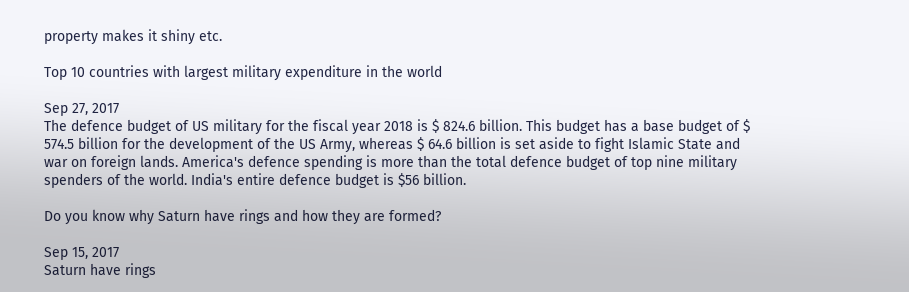property makes it shiny etc.

Top 10 countries with largest military expenditure in the world

Sep 27, 2017
The defence budget of US military for the fiscal year 2018 is $ 824.6 billion. This budget has a base budget of $ 574.5 billion for the development of the US Army, whereas $ 64.6 billion is set aside to fight Islamic State and war on foreign lands. America's defence spending is more than the total defence budget of top nine military spenders of the world. India's entire defence budget is $56 billion.

Do you know why Saturn have rings and how they are formed?

Sep 15, 2017
Saturn have rings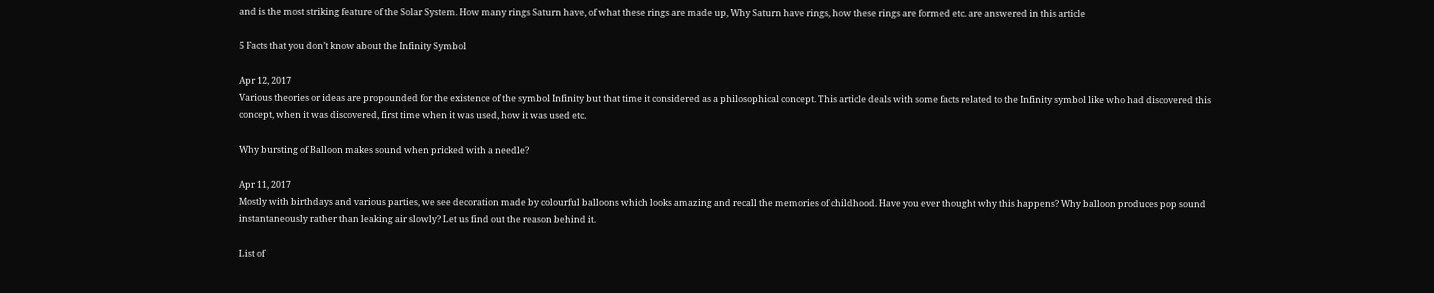and is the most striking feature of the Solar System. How many rings Saturn have, of what these rings are made up, Why Saturn have rings, how these rings are formed etc. are answered in this article

5 Facts that you don’t know about the Infinity Symbol

Apr 12, 2017
Various theories or ideas are propounded for the existence of the symbol Infinity but that time it considered as a philosophical concept. This article deals with some facts related to the Infinity symbol like who had discovered this concept, when it was discovered, first time when it was used, how it was used etc.

Why bursting of Balloon makes sound when pricked with a needle?

Apr 11, 2017
Mostly with birthdays and various parties, we see decoration made by colourful balloons which looks amazing and recall the memories of childhood. Have you ever thought why this happens? Why balloon produces pop sound instantaneously rather than leaking air slowly? Let us find out the reason behind it.

List of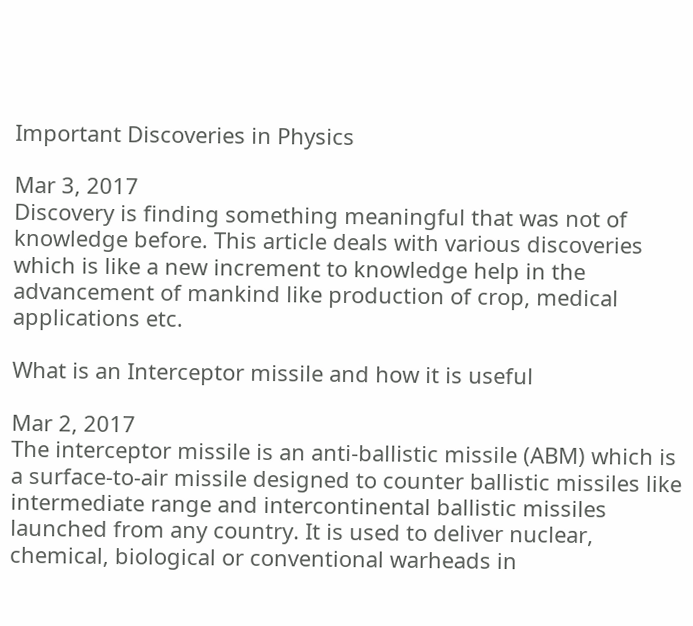Important Discoveries in Physics

Mar 3, 2017
Discovery is finding something meaningful that was not of knowledge before. This article deals with various discoveries which is like a new increment to knowledge help in the advancement of mankind like production of crop, medical applications etc.

What is an Interceptor missile and how it is useful

Mar 2, 2017
The interceptor missile is an anti-ballistic missile (ABM) which is a surface-to-air missile designed to counter ballistic missiles like intermediate range and intercontinental ballistic missiles launched from any country. It is used to deliver nuclear, chemical, biological or conventional warheads in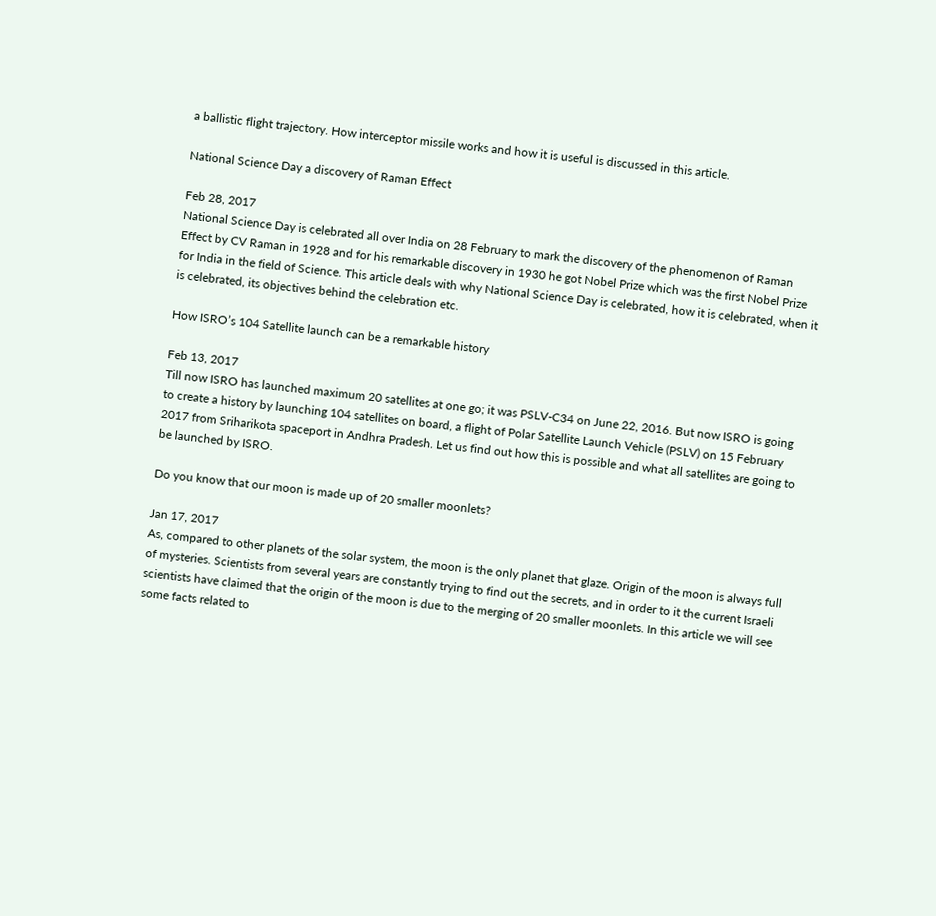a ballistic flight trajectory. How interceptor missile works and how it is useful is discussed in this article.

National Science Day a discovery of Raman Effect

Feb 28, 2017
National Science Day is celebrated all over India on 28 February to mark the discovery of the phenomenon of Raman Effect by CV Raman in 1928 and for his remarkable discovery in 1930 he got Nobel Prize which was the first Nobel Prize for India in the field of Science. This article deals with why National Science Day is celebrated, how it is celebrated, when it is celebrated, its objectives behind the celebration etc.

How ISRO’s 104 Satellite launch can be a remarkable history

Feb 13, 2017
Till now ISRO has launched maximum 20 satellites at one go; it was PSLV-C34 on June 22, 2016. But now ISRO is going to create a history by launching 104 satellites on board, a flight of Polar Satellite Launch Vehicle (PSLV) on 15 February 2017 from Sriharikota spaceport in Andhra Pradesh. Let us find out how this is possible and what all satellites are going to be launched by ISRO.

Do you know that our moon is made up of 20 smaller moonlets?

Jan 17, 2017
As, compared to other planets of the solar system, the moon is the only planet that glaze. Origin of the moon is always full of mysteries. Scientists from several years are constantly trying to find out the secrets, and in order to it the current Israeli scientists have claimed that the origin of the moon is due to the merging of 20 smaller moonlets. In this article we will see some facts related to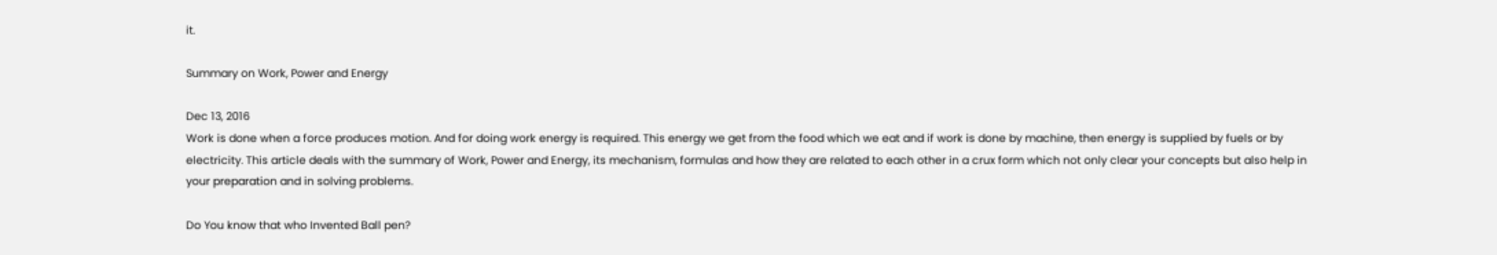it.

Summary on Work, Power and Energy

Dec 13, 2016
Work is done when a force produces motion. And for doing work energy is required. This energy we get from the food which we eat and if work is done by machine, then energy is supplied by fuels or by electricity. This article deals with the summary of Work, Power and Energy, its mechanism, formulas and how they are related to each other in a crux form which not only clear your concepts but also help in your preparation and in solving problems.

Do You know that who Invented Ball pen?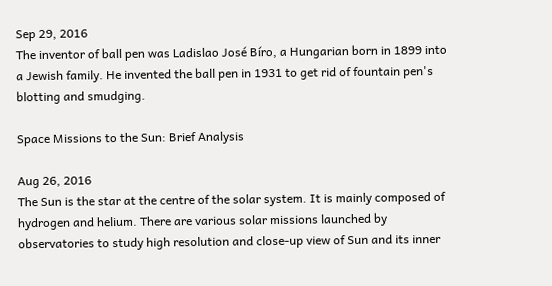Sep 29, 2016
The inventor of ball pen was Ladislao José Bíro, a Hungarian born in 1899 into a Jewish family. He invented the ball pen in 1931 to get rid of fountain pen's blotting and smudging.

Space Missions to the Sun: Brief Analysis

Aug 26, 2016
The Sun is the star at the centre of the solar system. It is mainly composed of hydrogen and helium. There are various solar missions launched by observatories to study high resolution and close-up view of Sun and its inner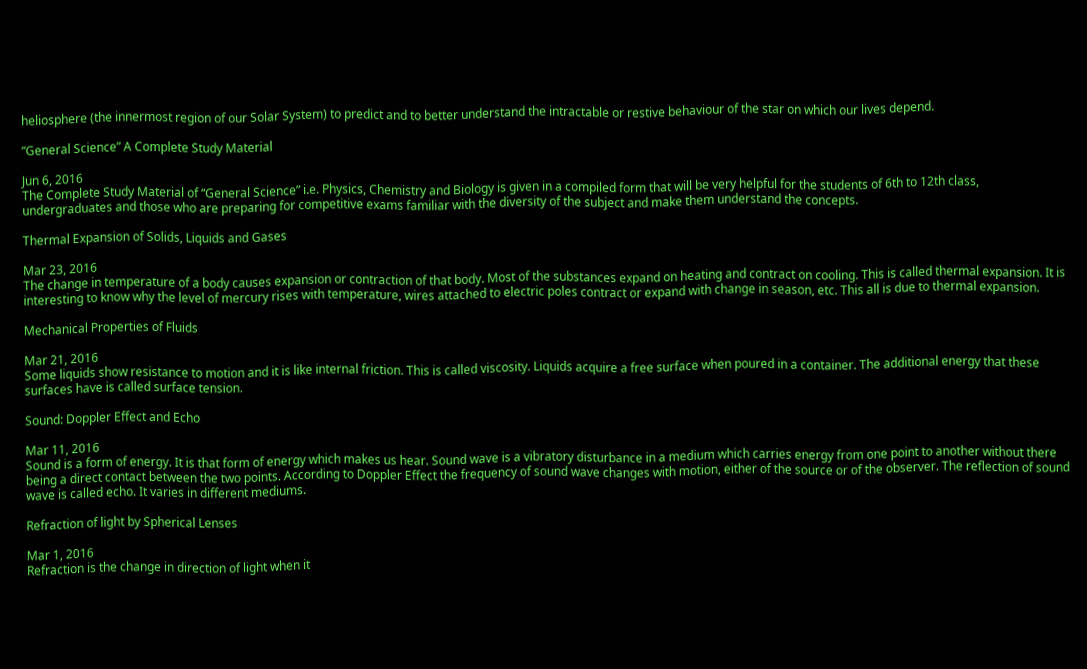heliosphere (the innermost region of our Solar System) to predict and to better understand the intractable or restive behaviour of the star on which our lives depend.

“General Science” A Complete Study Material

Jun 6, 2016
The Complete Study Material of “General Science” i.e. Physics, Chemistry and Biology is given in a compiled form that will be very helpful for the students of 6th to 12th class, undergraduates and those who are preparing for competitive exams familiar with the diversity of the subject and make them understand the concepts.

Thermal Expansion of Solids, Liquids and Gases

Mar 23, 2016
The change in temperature of a body causes expansion or contraction of that body. Most of the substances expand on heating and contract on cooling. This is called thermal expansion. It is interesting to know why the level of mercury rises with temperature, wires attached to electric poles contract or expand with change in season, etc. This all is due to thermal expansion.

Mechanical Properties of Fluids

Mar 21, 2016
Some liquids show resistance to motion and it is like internal friction. This is called viscosity. Liquids acquire a free surface when poured in a container. The additional energy that these surfaces have is called surface tension.

Sound: Doppler Effect and Echo

Mar 11, 2016
Sound is a form of energy. It is that form of energy which makes us hear. Sound wave is a vibratory disturbance in a medium which carries energy from one point to another without there being a direct contact between the two points. According to Doppler Effect the frequency of sound wave changes with motion, either of the source or of the observer. The reflection of sound wave is called echo. It varies in different mediums.

Refraction of light by Spherical Lenses

Mar 1, 2016
Refraction is the change in direction of light when it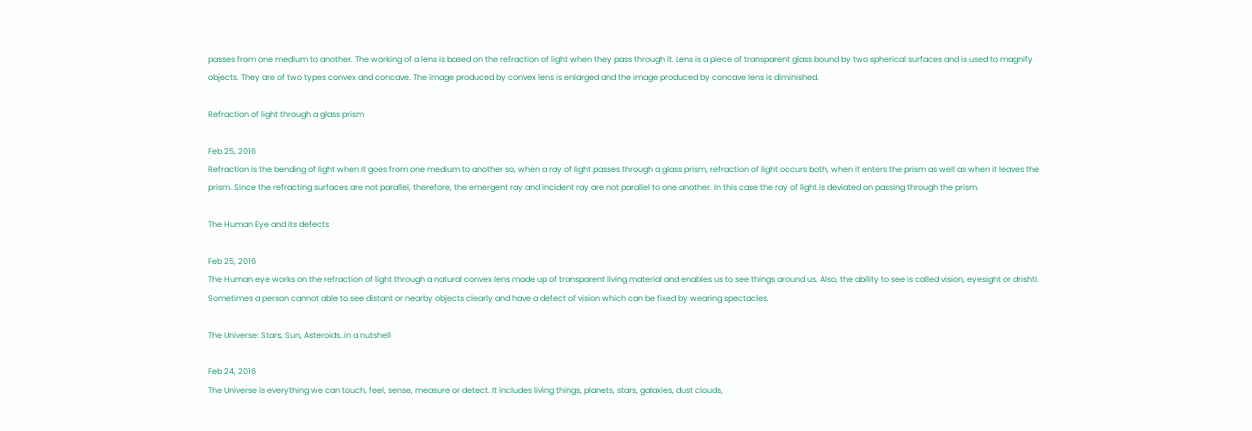passes from one medium to another. The working of a lens is based on the refraction of light when they pass through it. Lens is a piece of transparent glass bound by two spherical surfaces and is used to magnify objects. They are of two types convex and concave. The image produced by convex lens is enlarged and the image produced by concave lens is diminished.

Refraction of light through a glass prism

Feb 25, 2016
Refraction is the bending of light when it goes from one medium to another so, when a ray of light passes through a glass prism, refraction of light occurs both, when it enters the prism as well as when it leaves the prism. Since the refracting surfaces are not parallel, therefore, the emergent ray and incident ray are not parallel to one another. In this case the ray of light is deviated on passing through the prism.

The Human Eye and its defects

Feb 25, 2016
The Human eye works on the refraction of light through a natural convex lens made up of transparent living material and enables us to see things around us. Also, the ability to see is called vision, eyesight or drishti. Sometimes a person cannot able to see distant or nearby objects clearly and have a defect of vision which can be fixed by wearing spectacles.

The Universe: Stars, Sun, Asteroids..in a nutshell

Feb 24, 2016
The Universe is everything we can touch, feel, sense, measure or detect. It includes living things, planets, stars, galaxies, dust clouds,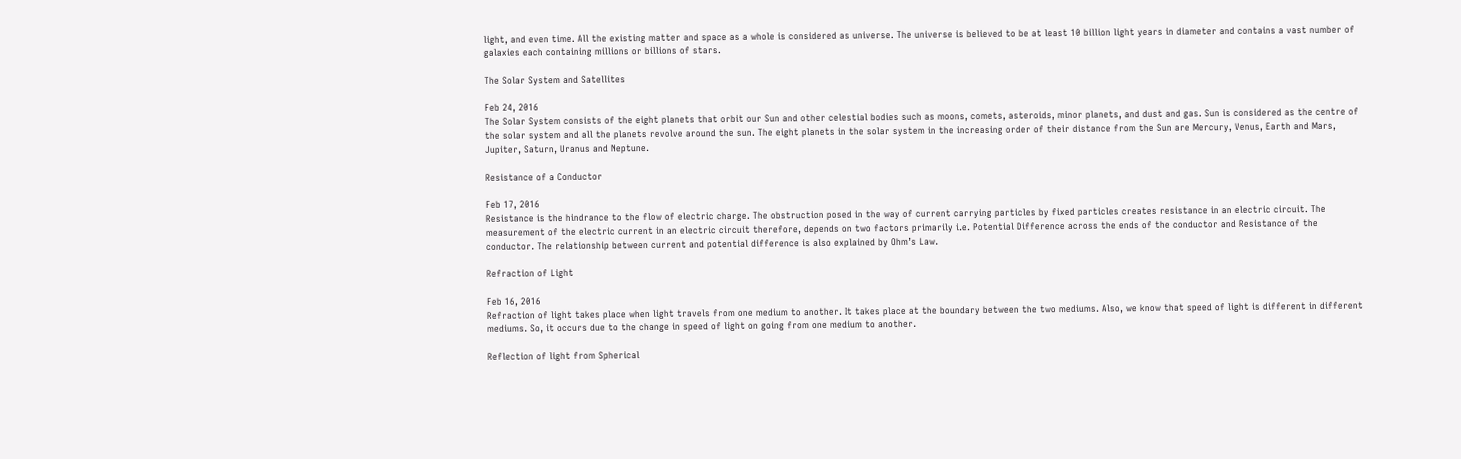light, and even time. All the existing matter and space as a whole is considered as universe. The universe is believed to be at least 10 billion light years in diameter and contains a vast number of galaxies each containing millions or billions of stars.

The Solar System and Satellites

Feb 24, 2016
The Solar System consists of the eight planets that orbit our Sun and other celestial bodies such as moons, comets, asteroids, minor planets, and dust and gas. Sun is considered as the centre of the solar system and all the planets revolve around the sun. The eight planets in the solar system in the increasing order of their distance from the Sun are Mercury, Venus, Earth and Mars, Jupiter, Saturn, Uranus and Neptune.

Resistance of a Conductor

Feb 17, 2016
Resistance is the hindrance to the flow of electric charge. The obstruction posed in the way of current carrying particles by fixed particles creates resistance in an electric circuit. The measurement of the electric current in an electric circuit therefore, depends on two factors primarily i.e. Potential Difference across the ends of the conductor and Resistance of the conductor. The relationship between current and potential difference is also explained by Ohm’s Law.

Refraction of Light

Feb 16, 2016
Refraction of light takes place when light travels from one medium to another. It takes place at the boundary between the two mediums. Also, we know that speed of light is different in different mediums. So, it occurs due to the change in speed of light on going from one medium to another.

Reflection of light from Spherical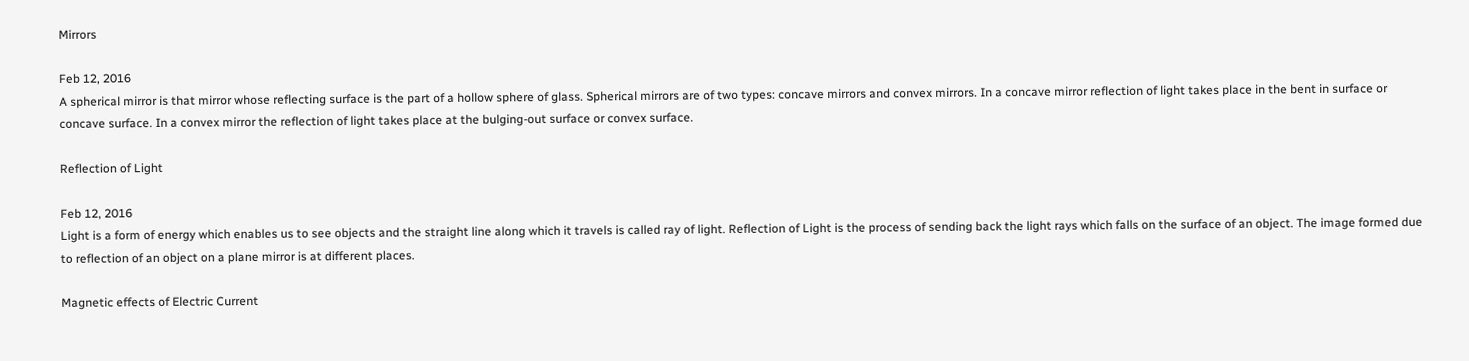Mirrors

Feb 12, 2016
A spherical mirror is that mirror whose reflecting surface is the part of a hollow sphere of glass. Spherical mirrors are of two types: concave mirrors and convex mirrors. In a concave mirror reflection of light takes place in the bent in surface or concave surface. In a convex mirror the reflection of light takes place at the bulging-out surface or convex surface.

Reflection of Light

Feb 12, 2016
Light is a form of energy which enables us to see objects and the straight line along which it travels is called ray of light. Reflection of Light is the process of sending back the light rays which falls on the surface of an object. The image formed due to reflection of an object on a plane mirror is at different places.

Magnetic effects of Electric Current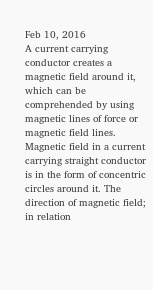Feb 10, 2016
A current carrying conductor creates a magnetic field around it, which can be comprehended by using magnetic lines of force or magnetic field lines. Magnetic field in a current carrying straight conductor is in the form of concentric circles around it. The direction of magnetic field; in relation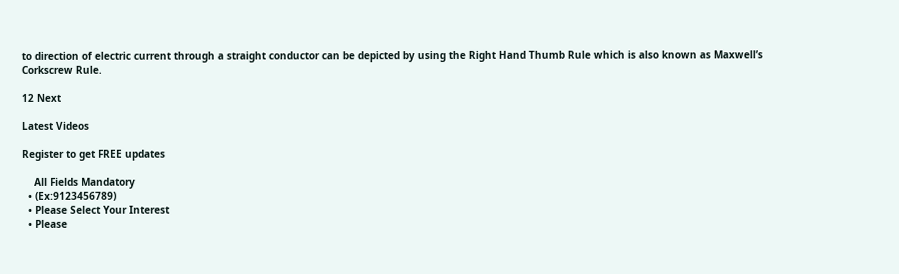to direction of electric current through a straight conductor can be depicted by using the Right Hand Thumb Rule which is also known as Maxwell’s Corkscrew Rule.

12 Next

Latest Videos

Register to get FREE updates

    All Fields Mandatory
  • (Ex:9123456789)
  • Please Select Your Interest
  • Please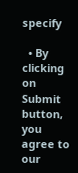specify

  • By clicking on Submit button, you agree to our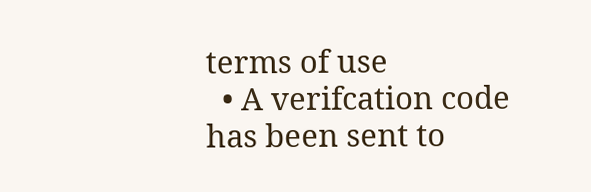terms of use
  • A verifcation code has been sent to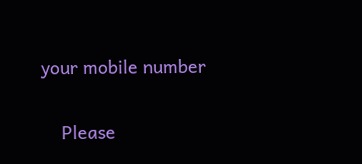your mobile number

    Please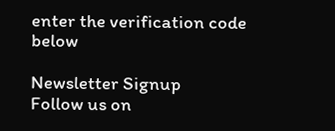enter the verification code below

Newsletter Signup
Follow us on